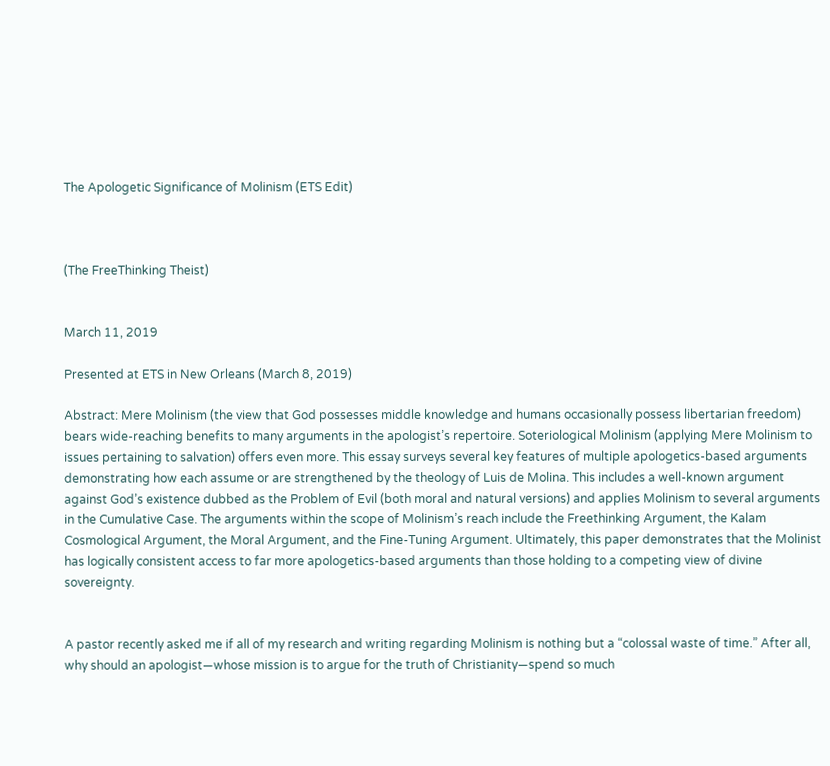The Apologetic Significance of Molinism (ETS Edit)



(The FreeThinking Theist)


March 11, 2019

Presented at ETS in New Orleans (March 8, 2019)

Abstract: Mere Molinism (the view that God possesses middle knowledge and humans occasionally possess libertarian freedom) bears wide-reaching benefits to many arguments in the apologist’s repertoire. Soteriological Molinism (applying Mere Molinism to issues pertaining to salvation) offers even more. This essay surveys several key features of multiple apologetics-based arguments demonstrating how each assume or are strengthened by the theology of Luis de Molina. This includes a well-known argument against God’s existence dubbed as the Problem of Evil (both moral and natural versions) and applies Molinism to several arguments in the Cumulative Case. The arguments within the scope of Molinism’s reach include the Freethinking Argument, the Kalam Cosmological Argument, the Moral Argument, and the Fine-Tuning Argument. Ultimately, this paper demonstrates that the Molinist has logically consistent access to far more apologetics-based arguments than those holding to a competing view of divine sovereignty.


A pastor recently asked me if all of my research and writing regarding Molinism is nothing but a “colossal waste of time.” After all, why should an apologist—whose mission is to argue for the truth of Christianity—spend so much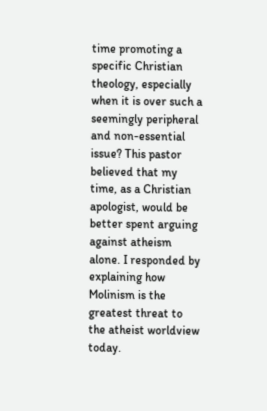time promoting a specific Christian theology, especially when it is over such a seemingly peripheral and non-essential issue? This pastor believed that my time, as a Christian apologist, would be better spent arguing against atheism alone. I responded by explaining how Molinism is the greatest threat to the atheist worldview today.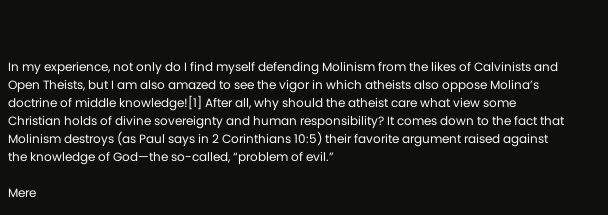In my experience, not only do I find myself defending Molinism from the likes of Calvinists and Open Theists, but I am also amazed to see the vigor in which atheists also oppose Molina’s doctrine of middle knowledge![1] After all, why should the atheist care what view some Christian holds of divine sovereignty and human responsibility? It comes down to the fact that Molinism destroys (as Paul says in 2 Corinthians 10:5) their favorite argument raised against the knowledge of God—the so-called, “problem of evil.”

Mere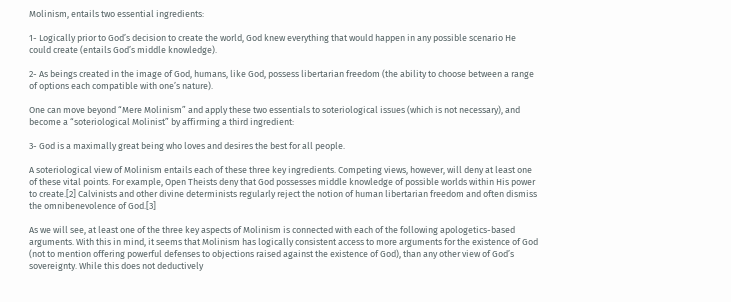Molinism, entails two essential ingredients:

1- Logically prior to God’s decision to create the world, God knew everything that would happen in any possible scenario He could create (entails God’s middle knowledge).

2- As beings created in the image of God, humans, like God, possess libertarian freedom (the ability to choose between a range of options each compatible with one’s nature).

One can move beyond “Mere Molinism” and apply these two essentials to soteriological issues (which is not necessary), and become a “soteriological Molinist” by affirming a third ingredient:

3- God is a maximally great being who loves and desires the best for all people.

A soteriological view of Molinism entails each of these three key ingredients. Competing views, however, will deny at least one of these vital points. For example, Open Theists deny that God possesses middle knowledge of possible worlds within His power to create.[2] Calvinists and other divine determinists regularly reject the notion of human libertarian freedom and often dismiss the omnibenevolence of God.[3]

As we will see, at least one of the three key aspects of Molinism is connected with each of the following apologetics-based arguments. With this in mind, it seems that Molinism has logically consistent access to more arguments for the existence of God (not to mention offering powerful defenses to objections raised against the existence of God), than any other view of God’s sovereignty. While this does not deductively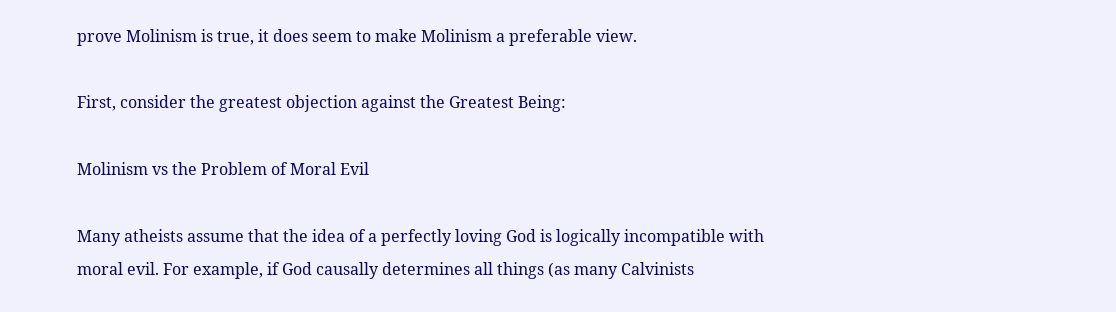prove Molinism is true, it does seem to make Molinism a preferable view.

First, consider the greatest objection against the Greatest Being:

Molinism vs the Problem of Moral Evil

Many atheists assume that the idea of a perfectly loving God is logically incompatible with moral evil. For example, if God causally determines all things (as many Calvinists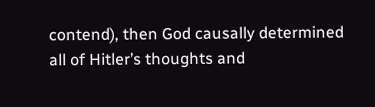contend), then God causally determined all of Hitler’s thoughts and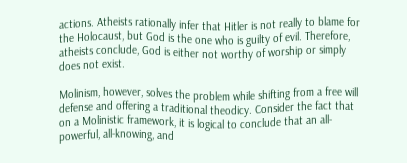actions. Atheists rationally infer that Hitler is not really to blame for the Holocaust, but God is the one who is guilty of evil. Therefore, atheists conclude, God is either not worthy of worship or simply does not exist.

Molinism, however, solves the problem while shifting from a free will defense and offering a traditional theodicy. Consider the fact that on a Molinistic framework, it is logical to conclude that an all-powerful, all-knowing, and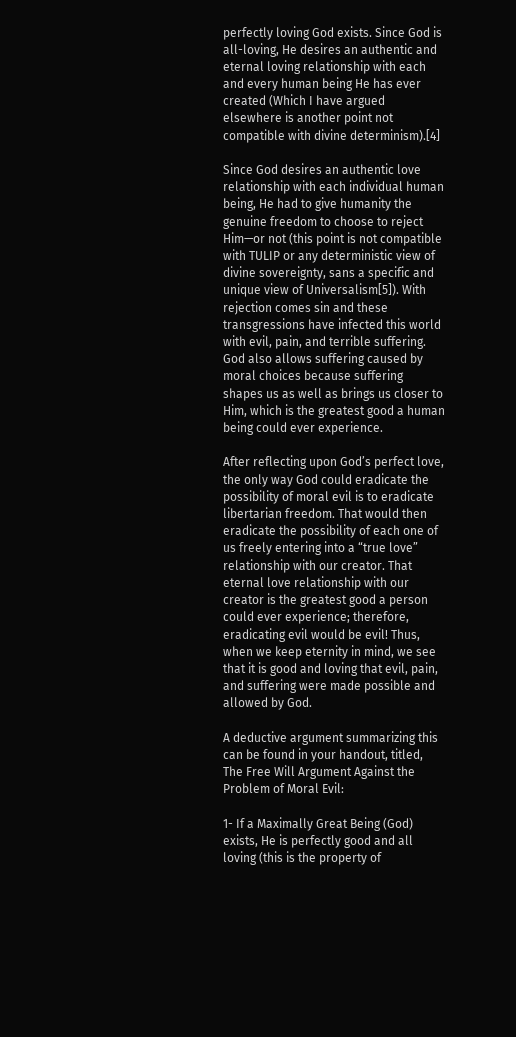perfectly loving God exists. Since God is all-loving, He desires an authentic and eternal loving relationship with each and every human being He has ever created (Which I have argued elsewhere is another point not compatible with divine determinism).[4]

Since God desires an authentic love relationship with each individual human being, He had to give humanity the genuine freedom to choose to reject Him—or not (this point is not compatible with TULIP or any deterministic view of divine sovereignty, sans a specific and unique view of Universalism[5]). With rejection comes sin and these transgressions have infected this world with evil, pain, and terrible suffering. God also allows suffering caused by moral choices because suffering shapes us as well as brings us closer to Him, which is the greatest good a human being could ever experience.

After reflecting upon God’s perfect love, the only way God could eradicate the possibility of moral evil is to eradicate libertarian freedom. That would then eradicate the possibility of each one of us freely entering into a “true love” relationship with our creator. That eternal love relationship with our creator is the greatest good a person could ever experience; therefore, eradicating evil would be evil! Thus, when we keep eternity in mind, we see that it is good and loving that evil, pain, and suffering were made possible and allowed by God.

A deductive argument summarizing this can be found in your handout, titled, The Free Will Argument Against the Problem of Moral Evil:

1- If a Maximally Great Being (God) exists, He is perfectly good and all loving (this is the property of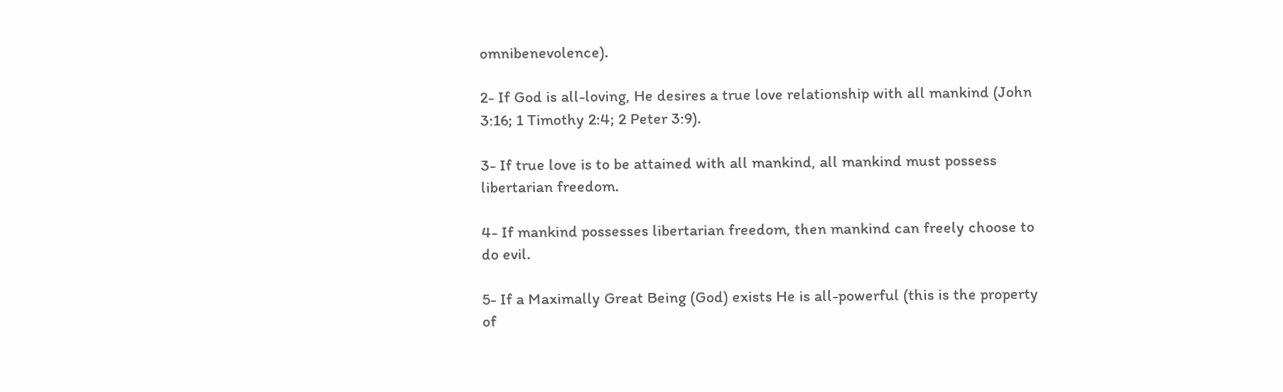omnibenevolence).

2- If God is all-loving, He desires a true love relationship with all mankind (John 3:16; 1 Timothy 2:4; 2 Peter 3:9).

3- If true love is to be attained with all mankind, all mankind must possess libertarian freedom.

4- If mankind possesses libertarian freedom, then mankind can freely choose to do evil.

5- If a Maximally Great Being (God) exists He is all-powerful (this is the property of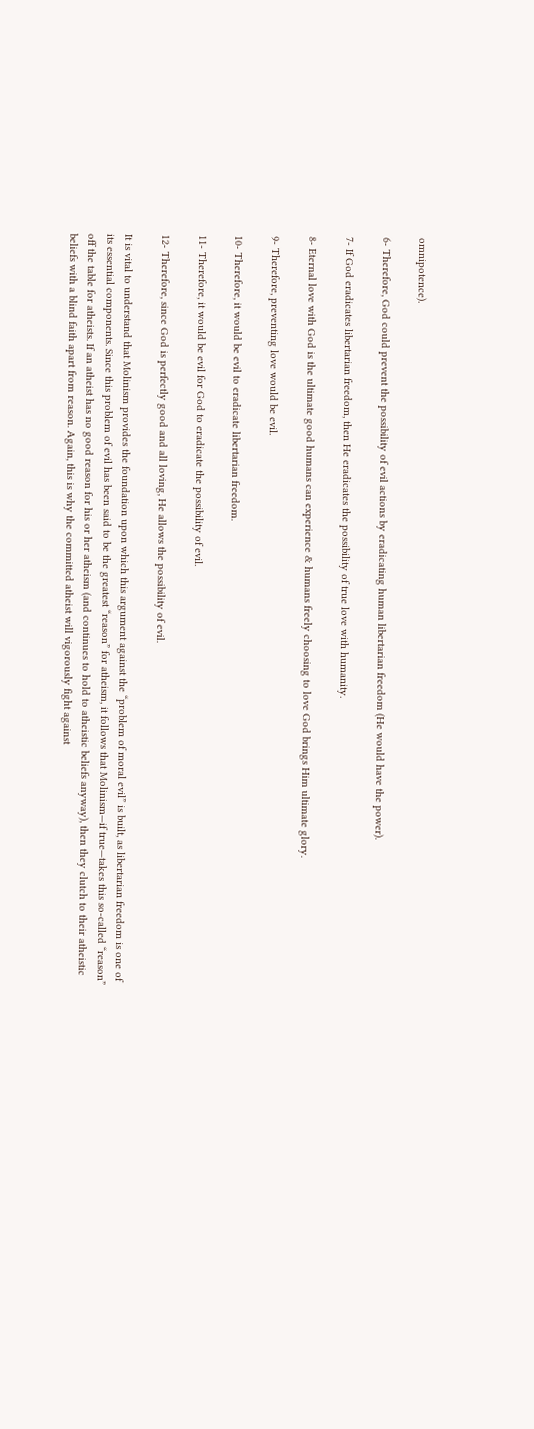omnipotence).

6- Therefore, God could prevent the possibility of evil actions by eradicating human libertarian freedom (He would have the power).

7- If God eradicates libertarian freedom, then He eradicates the possibility of true love with humanity.

8- Eternal love with God is the ultimate good humans can experience & humans freely choosing to love God brings Him ultimate glory.

9- Therefore, preventing love would be evil.

10- Therefore, it would be evil to eradicate libertarian freedom.

11- Therefore, it would be evil for God to eradicate the possibility of evil.

12- Therefore, since God is perfectly good and all loving, He allows the possibility of evil.

It is vital to understand that Molinism provides the foundation upon which this argument against the “problem of moral evil” is built, as libertarian freedom is one of its essential components. Since this problem of evil has been said to be the greatest “reason” for atheism, it follows that Molinism—if true—takes this so-called “reason” off the table for atheists. If an atheist has no good reason for his or her atheism (and continues to hold to atheistic beliefs anyway), then they clutch to their atheistic beliefs with a blind faith apart from reason. Again, this is why the committed atheist will vigorously fight against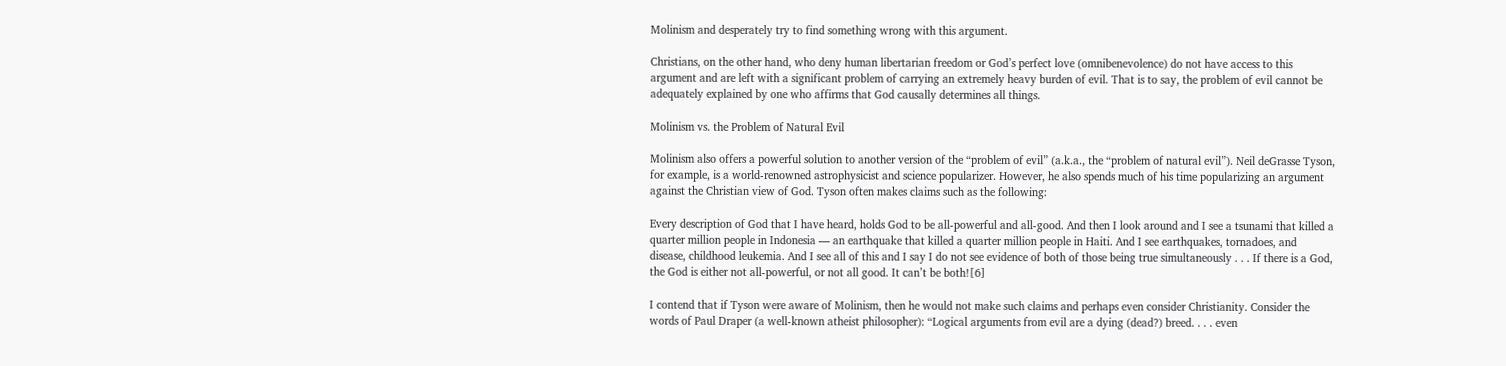Molinism and desperately try to find something wrong with this argument.

Christians, on the other hand, who deny human libertarian freedom or God’s perfect love (omnibenevolence) do not have access to this argument and are left with a significant problem of carrying an extremely heavy burden of evil. That is to say, the problem of evil cannot be adequately explained by one who affirms that God causally determines all things.

Molinism vs. the Problem of Natural Evil

Molinism also offers a powerful solution to another version of the “problem of evil” (a.k.a., the “problem of natural evil”). Neil deGrasse Tyson, for example, is a world-renowned astrophysicist and science popularizer. However, he also spends much of his time popularizing an argument against the Christian view of God. Tyson often makes claims such as the following:

Every description of God that I have heard, holds God to be all-powerful and all-good. And then I look around and I see a tsunami that killed a quarter million people in Indonesia — an earthquake that killed a quarter million people in Haiti. And I see earthquakes, tornadoes, and disease, childhood leukemia. And I see all of this and I say I do not see evidence of both of those being true simultaneously . . . If there is a God, the God is either not all-powerful, or not all good. It can’t be both![6]

I contend that if Tyson were aware of Molinism, then he would not make such claims and perhaps even consider Christianity. Consider the words of Paul Draper (a well-known atheist philosopher): “Logical arguments from evil are a dying (dead?) breed. . . . even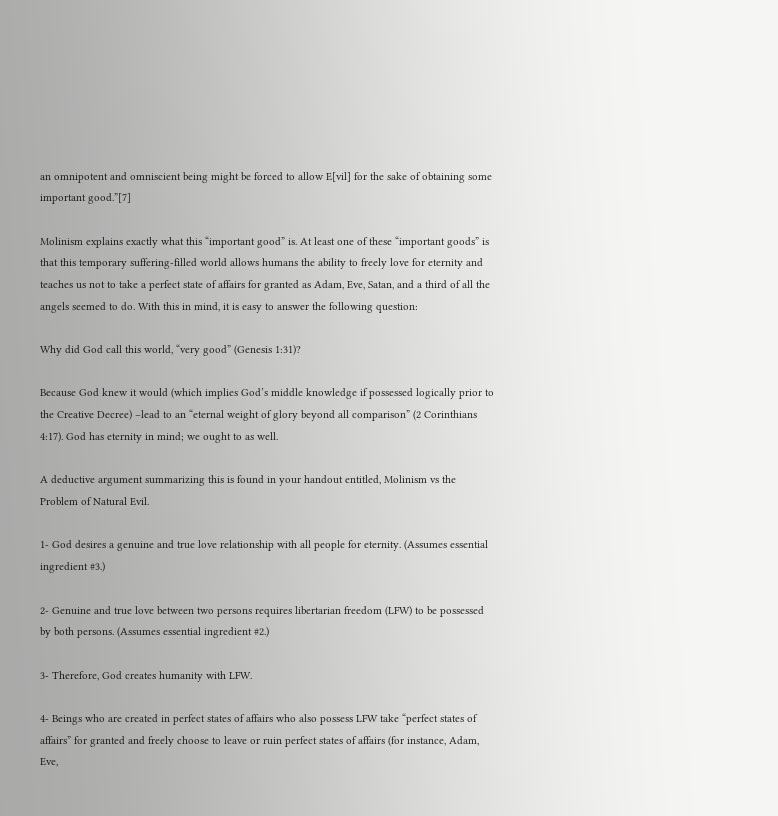an omnipotent and omniscient being might be forced to allow E[vil] for the sake of obtaining some important good.”[7]

Molinism explains exactly what this “important good” is. At least one of these “important goods” is that this temporary suffering-filled world allows humans the ability to freely love for eternity and teaches us not to take a perfect state of affairs for granted as Adam, Eve, Satan, and a third of all the angels seemed to do. With this in mind, it is easy to answer the following question:

Why did God call this world, “very good” (Genesis 1:31)?

Because God knew it would (which implies God’s middle knowledge if possessed logically prior to the Creative Decree) –lead to an “eternal weight of glory beyond all comparison” (2 Corinthians 4:17). God has eternity in mind; we ought to as well.

A deductive argument summarizing this is found in your handout entitled, Molinism vs the Problem of Natural Evil.

1- God desires a genuine and true love relationship with all people for eternity. (Assumes essential ingredient #3.)

2- Genuine and true love between two persons requires libertarian freedom (LFW) to be possessed by both persons. (Assumes essential ingredient #2.)

3- Therefore, God creates humanity with LFW.

4- Beings who are created in perfect states of affairs who also possess LFW take “perfect states of affairs” for granted and freely choose to leave or ruin perfect states of affairs (for instance, Adam, Eve,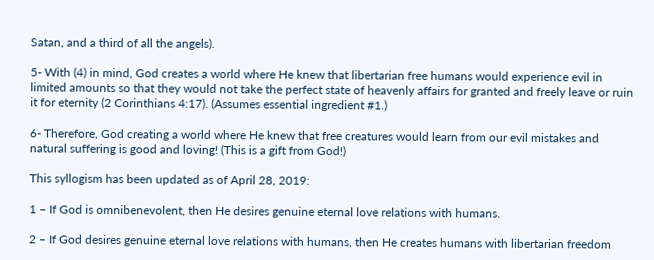Satan, and a third of all the angels).

5- With (4) in mind, God creates a world where He knew that libertarian free humans would experience evil in limited amounts so that they would not take the perfect state of heavenly affairs for granted and freely leave or ruin it for eternity (2 Corinthians 4:17). (Assumes essential ingredient #1.)

6- Therefore, God creating a world where He knew that free creatures would learn from our evil mistakes and natural suffering is good and loving! (This is a gift from God!)

This syllogism has been updated as of April 28, 2019:

1 – If God is omnibenevolent, then He desires genuine eternal love relations with humans.

2 – If God desires genuine eternal love relations with humans, then He creates humans with libertarian freedom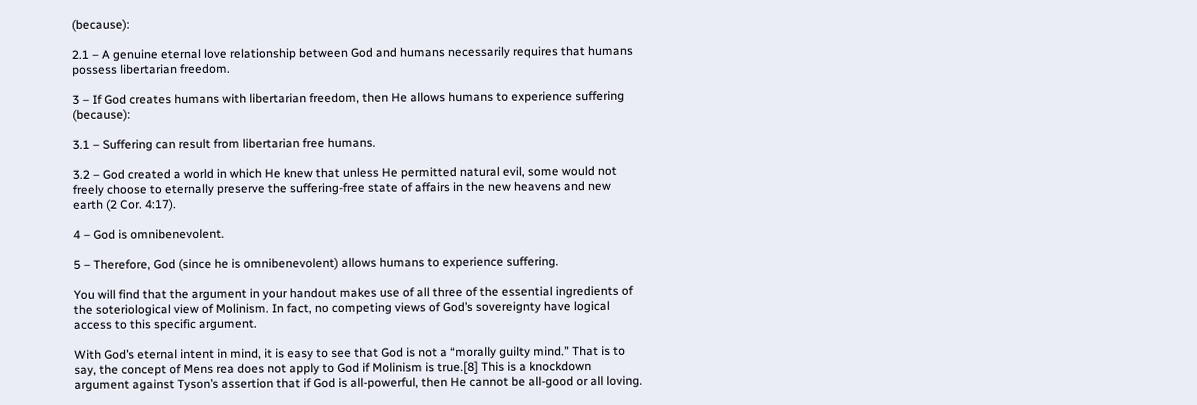(because):

2.1 – A genuine eternal love relationship between God and humans necessarily requires that humans possess libertarian freedom.

3 – If God creates humans with libertarian freedom, then He allows humans to experience suffering (because):

3.1 – Suffering can result from libertarian free humans.

3.2 – God created a world in which He knew that unless He permitted natural evil, some would not freely choose to eternally preserve the suffering-free state of affairs in the new heavens and new earth (2 Cor. 4:17).

4 – God is omnibenevolent.

5 – Therefore, God (since he is omnibenevolent) allows humans to experience suffering.

You will find that the argument in your handout makes use of all three of the essential ingredients of the soteriological view of Molinism. In fact, no competing views of God’s sovereignty have logical access to this specific argument.

With God’s eternal intent in mind, it is easy to see that God is not a “morally guilty mind.” That is to say, the concept of Mens rea does not apply to God if Molinism is true.[8] This is a knockdown argument against Tyson’s assertion that if God is all-powerful, then He cannot be all-good or all loving.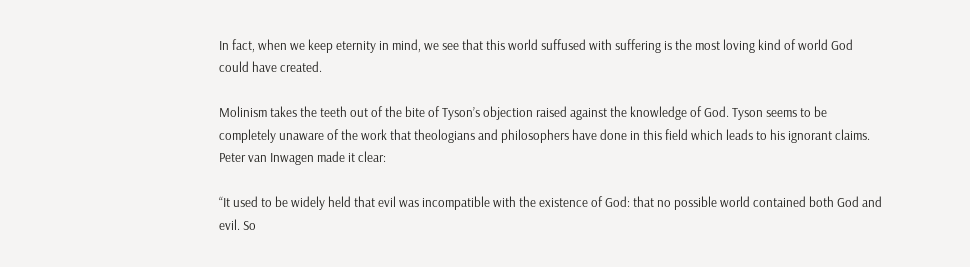In fact, when we keep eternity in mind, we see that this world suffused with suffering is the most loving kind of world God could have created.

Molinism takes the teeth out of the bite of Tyson’s objection raised against the knowledge of God. Tyson seems to be completely unaware of the work that theologians and philosophers have done in this field which leads to his ignorant claims. Peter van Inwagen made it clear:

“It used to be widely held that evil was incompatible with the existence of God: that no possible world contained both God and evil. So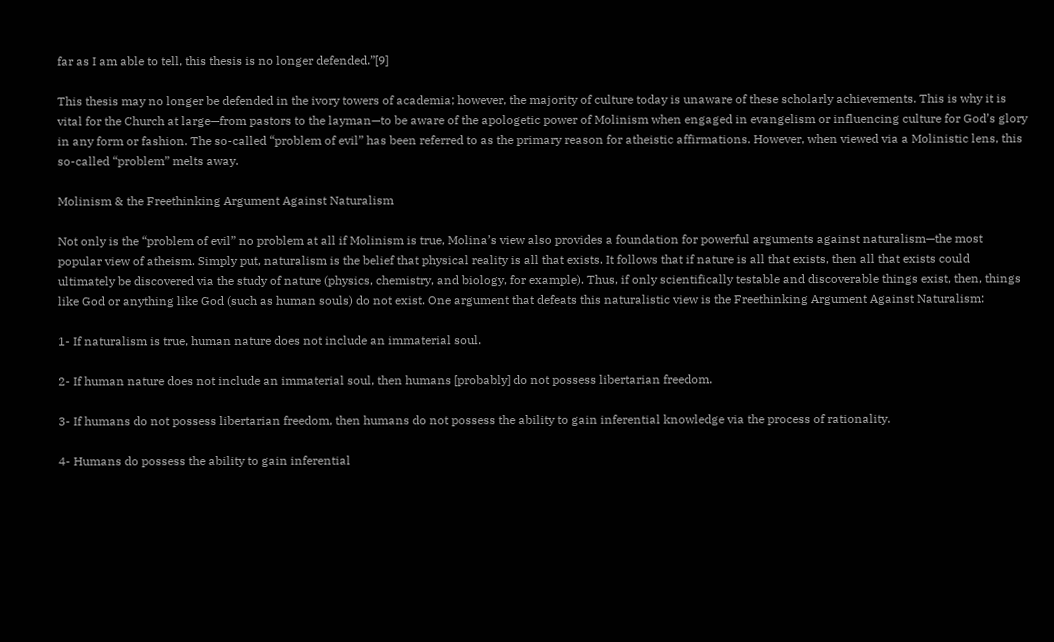far as I am able to tell, this thesis is no longer defended.”[9]

This thesis may no longer be defended in the ivory towers of academia; however, the majority of culture today is unaware of these scholarly achievements. This is why it is vital for the Church at large—from pastors to the layman—to be aware of the apologetic power of Molinism when engaged in evangelism or influencing culture for God’s glory in any form or fashion. The so-called “problem of evil” has been referred to as the primary reason for atheistic affirmations. However, when viewed via a Molinistic lens, this so-called “problem” melts away.

Molinism & the Freethinking Argument Against Naturalism

Not only is the “problem of evil” no problem at all if Molinism is true, Molina’s view also provides a foundation for powerful arguments against naturalism—the most popular view of atheism. Simply put, naturalism is the belief that physical reality is all that exists. It follows that if nature is all that exists, then all that exists could ultimately be discovered via the study of nature (physics, chemistry, and biology, for example). Thus, if only scientifically testable and discoverable things exist, then, things like God or anything like God (such as human souls) do not exist. One argument that defeats this naturalistic view is the Freethinking Argument Against Naturalism:

1- If naturalism is true, human nature does not include an immaterial soul.

2- If human nature does not include an immaterial soul, then humans [probably] do not possess libertarian freedom.

3- If humans do not possess libertarian freedom, then humans do not possess the ability to gain inferential knowledge via the process of rationality.

4- Humans do possess the ability to gain inferential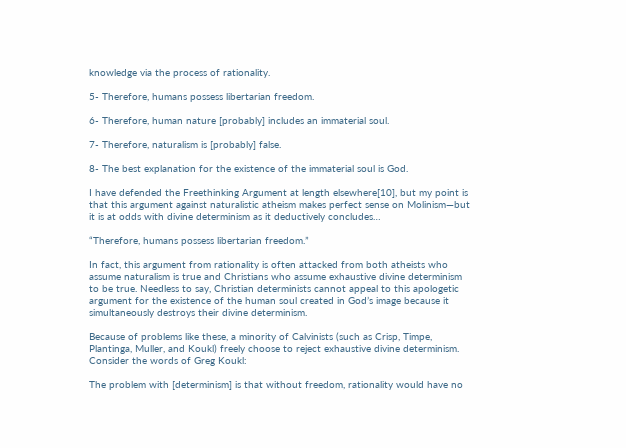knowledge via the process of rationality.

5- Therefore, humans possess libertarian freedom.

6- Therefore, human nature [probably] includes an immaterial soul.

7- Therefore, naturalism is [probably] false.

8- The best explanation for the existence of the immaterial soul is God.

I have defended the Freethinking Argument at length elsewhere[10], but my point is that this argument against naturalistic atheism makes perfect sense on Molinism—but it is at odds with divine determinism as it deductively concludes…

“Therefore, humans possess libertarian freedom.”

In fact, this argument from rationality is often attacked from both atheists who assume naturalism is true and Christians who assume exhaustive divine determinism to be true. Needless to say, Christian determinists cannot appeal to this apologetic argument for the existence of the human soul created in God’s image because it simultaneously destroys their divine determinism.

Because of problems like these, a minority of Calvinists (such as Crisp, Timpe, Plantinga, Muller, and Koukl) freely choose to reject exhaustive divine determinism. Consider the words of Greg Koukl:

The problem with [determinism] is that without freedom, rationality would have no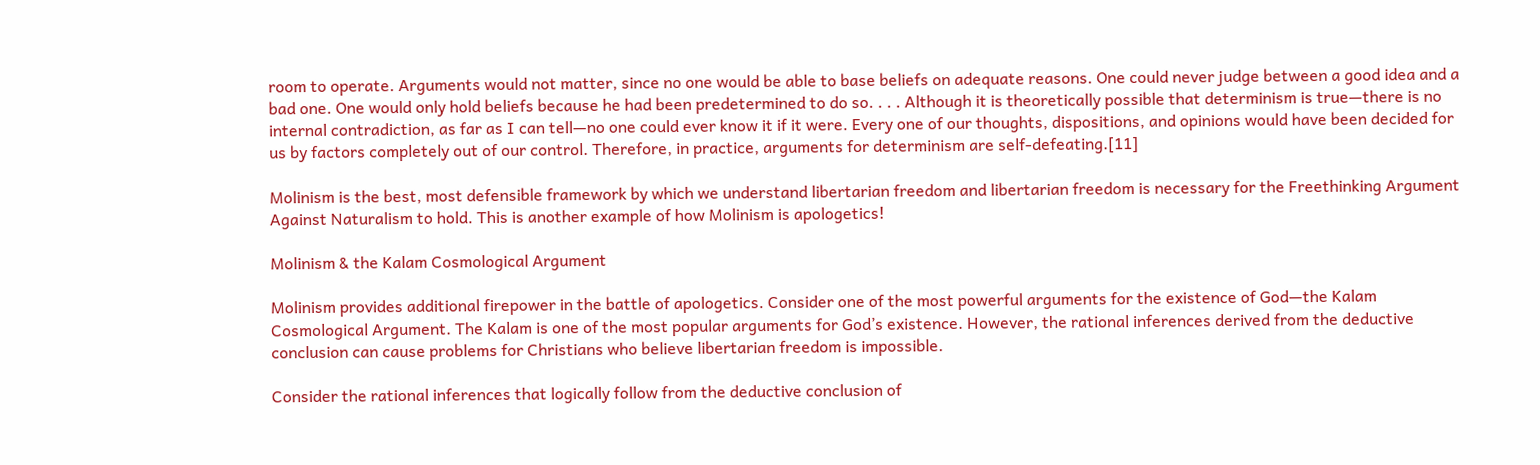room to operate. Arguments would not matter, since no one would be able to base beliefs on adequate reasons. One could never judge between a good idea and a bad one. One would only hold beliefs because he had been predetermined to do so. . . . Although it is theoretically possible that determinism is true—there is no internal contradiction, as far as I can tell—no one could ever know it if it were. Every one of our thoughts, dispositions, and opinions would have been decided for us by factors completely out of our control. Therefore, in practice, arguments for determinism are self-defeating.[11]

Molinism is the best, most defensible framework by which we understand libertarian freedom and libertarian freedom is necessary for the Freethinking Argument Against Naturalism to hold. This is another example of how Molinism is apologetics!

Molinism & the Kalam Cosmological Argument

Molinism provides additional firepower in the battle of apologetics. Consider one of the most powerful arguments for the existence of God—the Kalam Cosmological Argument. The Kalam is one of the most popular arguments for God’s existence. However, the rational inferences derived from the deductive conclusion can cause problems for Christians who believe libertarian freedom is impossible.

Consider the rational inferences that logically follow from the deductive conclusion of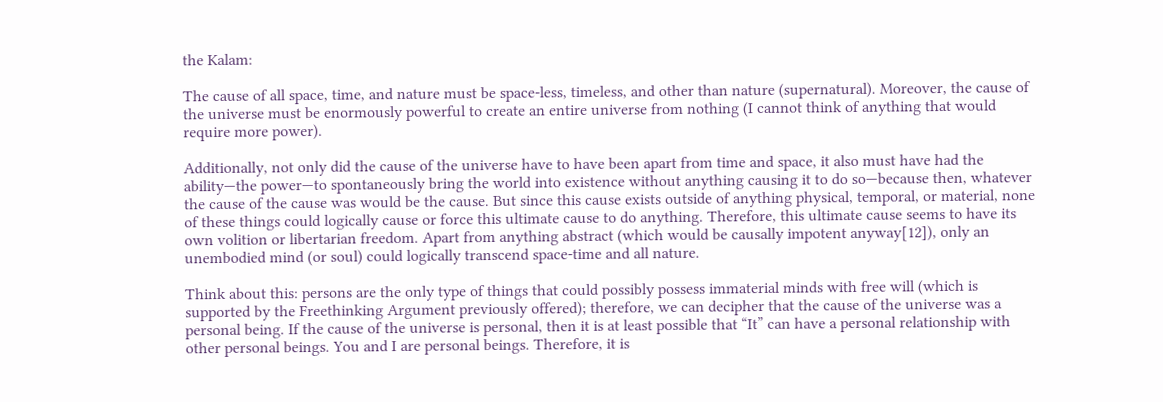the Kalam:

The cause of all space, time, and nature must be space-less, timeless, and other than nature (supernatural). Moreover, the cause of the universe must be enormously powerful to create an entire universe from nothing (I cannot think of anything that would require more power).

Additionally, not only did the cause of the universe have to have been apart from time and space, it also must have had the ability—the power—to spontaneously bring the world into existence without anything causing it to do so—because then, whatever the cause of the cause was would be the cause. But since this cause exists outside of anything physical, temporal, or material, none of these things could logically cause or force this ultimate cause to do anything. Therefore, this ultimate cause seems to have its own volition or libertarian freedom. Apart from anything abstract (which would be causally impotent anyway[12]), only an unembodied mind (or soul) could logically transcend space-time and all nature.

Think about this: persons are the only type of things that could possibly possess immaterial minds with free will (which is supported by the Freethinking Argument previously offered); therefore, we can decipher that the cause of the universe was a personal being. If the cause of the universe is personal, then it is at least possible that “It” can have a personal relationship with other personal beings. You and I are personal beings. Therefore, it is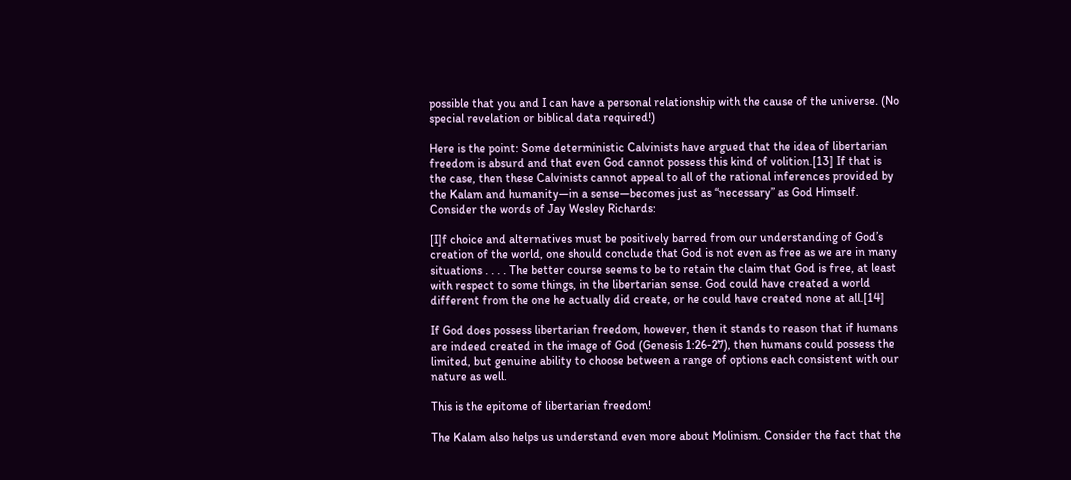possible that you and I can have a personal relationship with the cause of the universe. (No special revelation or biblical data required!)

Here is the point: Some deterministic Calvinists have argued that the idea of libertarian freedom is absurd and that even God cannot possess this kind of volition.[13] If that is the case, then these Calvinists cannot appeal to all of the rational inferences provided by the Kalam and humanity—in a sense—becomes just as “necessary” as God Himself. Consider the words of Jay Wesley Richards:

[I]f choice and alternatives must be positively barred from our understanding of God’s creation of the world, one should conclude that God is not even as free as we are in many situations . . . . The better course seems to be to retain the claim that God is free, at least with respect to some things, in the libertarian sense. God could have created a world different from the one he actually did create, or he could have created none at all.[14]

If God does possess libertarian freedom, however, then it stands to reason that if humans are indeed created in the image of God (Genesis 1:26-27), then humans could possess the limited, but genuine ability to choose between a range of options each consistent with our nature as well.

This is the epitome of libertarian freedom!

The Kalam also helps us understand even more about Molinism. Consider the fact that the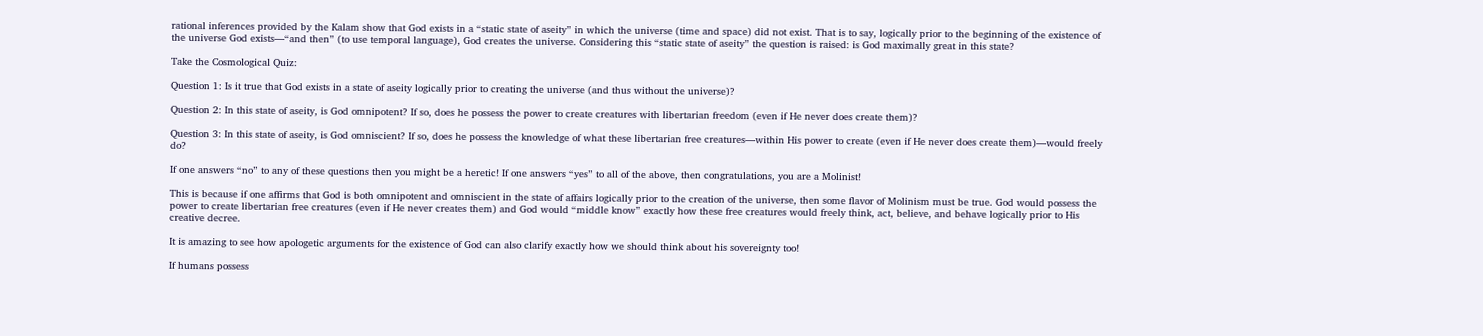rational inferences provided by the Kalam show that God exists in a “static state of aseity” in which the universe (time and space) did not exist. That is to say, logically prior to the beginning of the existence of the universe God exists—“and then” (to use temporal language), God creates the universe. Considering this “static state of aseity” the question is raised: is God maximally great in this state?

Take the Cosmological Quiz:

Question 1: Is it true that God exists in a state of aseity logically prior to creating the universe (and thus without the universe)?

Question 2: In this state of aseity, is God omnipotent? If so, does he possess the power to create creatures with libertarian freedom (even if He never does create them)?

Question 3: In this state of aseity, is God omniscient? If so, does he possess the knowledge of what these libertarian free creatures—within His power to create (even if He never does create them)—would freely do?

If one answers “no” to any of these questions then you might be a heretic! If one answers “yes” to all of the above, then congratulations, you are a Molinist!

This is because if one affirms that God is both omnipotent and omniscient in the state of affairs logically prior to the creation of the universe, then some flavor of Molinism must be true. God would possess the power to create libertarian free creatures (even if He never creates them) and God would “middle know” exactly how these free creatures would freely think, act, believe, and behave logically prior to His creative decree.

It is amazing to see how apologetic arguments for the existence of God can also clarify exactly how we should think about his sovereignty too!

If humans possess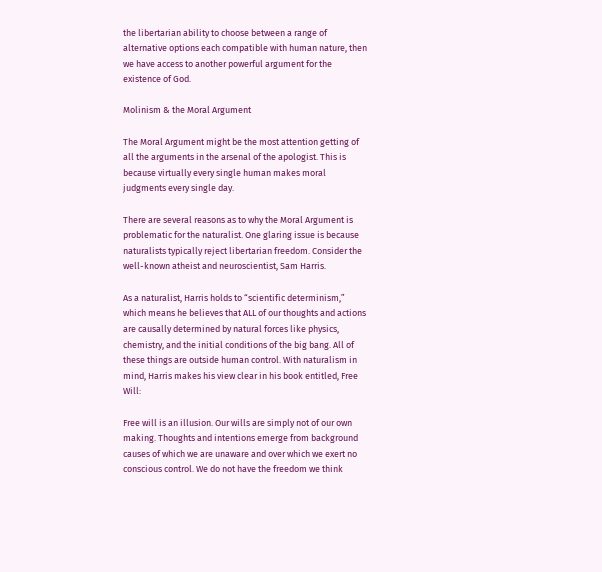the libertarian ability to choose between a range of alternative options each compatible with human nature, then we have access to another powerful argument for the existence of God.

Molinism & the Moral Argument

The Moral Argument might be the most attention getting of all the arguments in the arsenal of the apologist. This is because virtually every single human makes moral judgments every single day.

There are several reasons as to why the Moral Argument is problematic for the naturalist. One glaring issue is because naturalists typically reject libertarian freedom. Consider the well-known atheist and neuroscientist, Sam Harris.

As a naturalist, Harris holds to “scientific determinism,” which means he believes that ALL of our thoughts and actions are causally determined by natural forces like physics, chemistry, and the initial conditions of the big bang. All of these things are outside human control. With naturalism in mind, Harris makes his view clear in his book entitled, Free Will:

Free will is an illusion. Our wills are simply not of our own making. Thoughts and intentions emerge from background causes of which we are unaware and over which we exert no conscious control. We do not have the freedom we think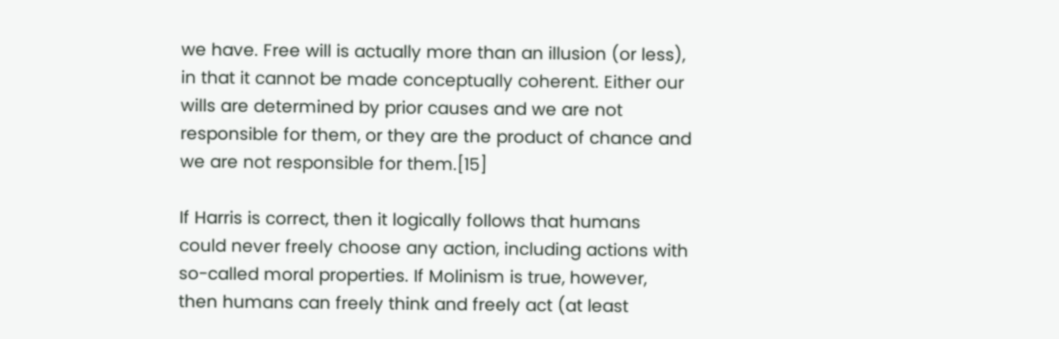we have. Free will is actually more than an illusion (or less), in that it cannot be made conceptually coherent. Either our wills are determined by prior causes and we are not responsible for them, or they are the product of chance and we are not responsible for them.[15]

If Harris is correct, then it logically follows that humans could never freely choose any action, including actions with so-called moral properties. If Molinism is true, however, then humans can freely think and freely act (at least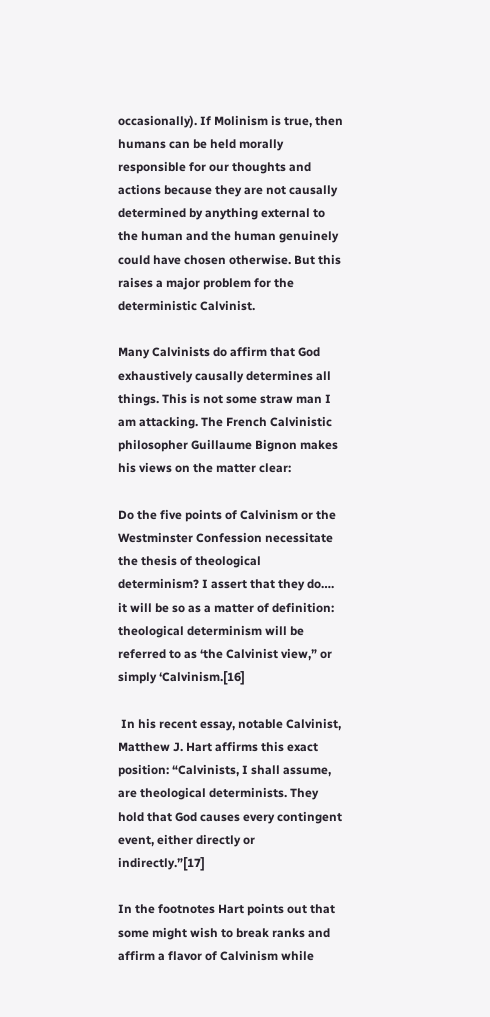occasionally). If Molinism is true, then humans can be held morally responsible for our thoughts and actions because they are not causally determined by anything external to the human and the human genuinely could have chosen otherwise. But this raises a major problem for the deterministic Calvinist.

Many Calvinists do affirm that God exhaustively causally determines all things. This is not some straw man I am attacking. The French Calvinistic philosopher Guillaume Bignon makes his views on the matter clear:

Do the five points of Calvinism or the Westminster Confession necessitate the thesis of theological determinism? I assert that they do…. it will be so as a matter of definition: theological determinism will be referred to as ‘the Calvinist view,” or simply ‘Calvinism.[16]

 In his recent essay, notable Calvinist, Matthew J. Hart affirms this exact position: “Calvinists, I shall assume, are theological determinists. They hold that God causes every contingent event, either directly or indirectly.”[17]

In the footnotes Hart points out that some might wish to break ranks and affirm a flavor of Calvinism while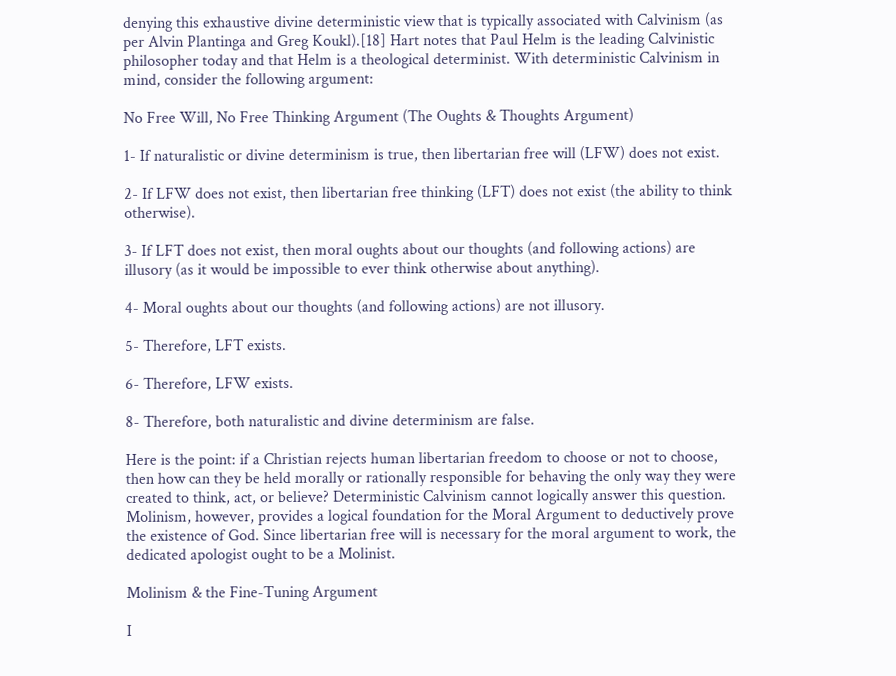denying this exhaustive divine deterministic view that is typically associated with Calvinism (as per Alvin Plantinga and Greg Koukl).[18] Hart notes that Paul Helm is the leading Calvinistic philosopher today and that Helm is a theological determinist. With deterministic Calvinism in mind, consider the following argument:

No Free Will, No Free Thinking Argument (The Oughts & Thoughts Argument)

1- If naturalistic or divine determinism is true, then libertarian free will (LFW) does not exist.

2- If LFW does not exist, then libertarian free thinking (LFT) does not exist (the ability to think otherwise).

3- If LFT does not exist, then moral oughts about our thoughts (and following actions) are illusory (as it would be impossible to ever think otherwise about anything).

4- Moral oughts about our thoughts (and following actions) are not illusory.

5- Therefore, LFT exists.

6- Therefore, LFW exists.

8- Therefore, both naturalistic and divine determinism are false.

Here is the point: if a Christian rejects human libertarian freedom to choose or not to choose, then how can they be held morally or rationally responsible for behaving the only way they were created to think, act, or believe? Deterministic Calvinism cannot logically answer this question. Molinism, however, provides a logical foundation for the Moral Argument to deductively prove the existence of God. Since libertarian free will is necessary for the moral argument to work, the dedicated apologist ought to be a Molinist.

Molinism & the Fine-Tuning Argument

I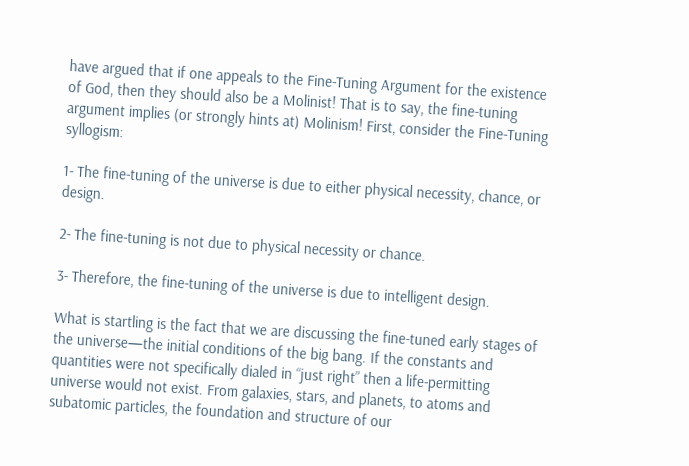have argued that if one appeals to the Fine-Tuning Argument for the existence of God, then they should also be a Molinist! That is to say, the fine-tuning argument implies (or strongly hints at) Molinism! First, consider the Fine-Tuning syllogism:

1- The fine-tuning of the universe is due to either physical necessity, chance, or design.

2- The fine-tuning is not due to physical necessity or chance.

3- Therefore, the fine-tuning of the universe is due to intelligent design.

What is startling is the fact that we are discussing the fine-tuned early stages of the universe—the initial conditions of the big bang. If the constants and quantities were not specifically dialed in “just right” then a life-permitting universe would not exist. From galaxies, stars, and planets, to atoms and subatomic particles, the foundation and structure of our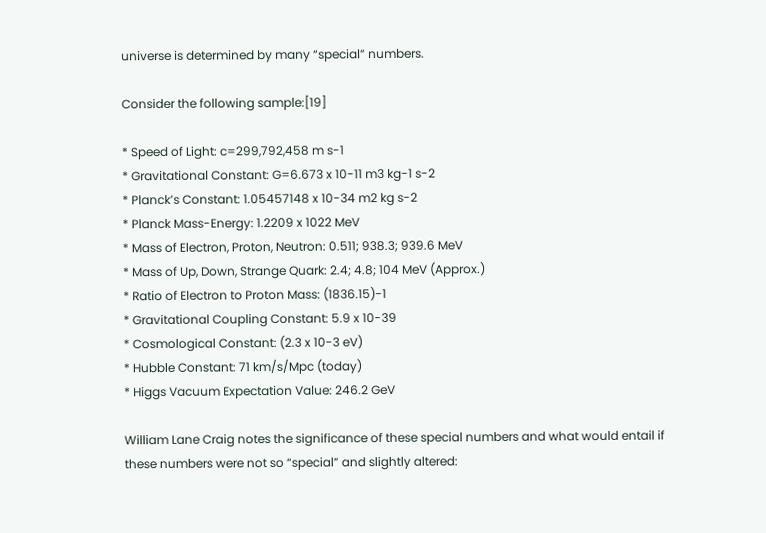universe is determined by many “special” numbers.

Consider the following sample:[19]

* Speed of Light: c=299,792,458 m s-1
* Gravitational Constant: G=6.673 x 10-11 m3 kg-1 s-2
* Planck’s Constant: 1.05457148 x 10-34 m2 kg s-2
* Planck Mass-Energy: 1.2209 x 1022 MeV
* Mass of Electron, Proton, Neutron: 0.511; 938.3; 939.6 MeV
* Mass of Up, Down, Strange Quark: 2.4; 4.8; 104 MeV (Approx.)
* Ratio of Electron to Proton Mass: (1836.15)-1
* Gravitational Coupling Constant: 5.9 x 10-39
* Cosmological Constant: (2.3 x 10-3 eV)
* Hubble Constant: 71 km/s/Mpc (today)
* Higgs Vacuum Expectation Value: 246.2 GeV

William Lane Craig notes the significance of these special numbers and what would entail if these numbers were not so “special” and slightly altered: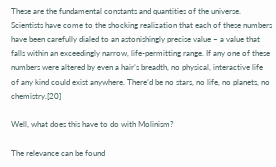These are the fundamental constants and quantities of the universe. Scientists have come to the shocking realization that each of these numbers have been carefully dialed to an astonishingly precise value – a value that falls within an exceedingly narrow, life-permitting range. If any one of these numbers were altered by even a hair’s breadth, no physical, interactive life of any kind could exist anywhere. There’d be no stars, no life, no planets, no chemistry.[20]

Well, what does this have to do with Molinism?

The relevance can be found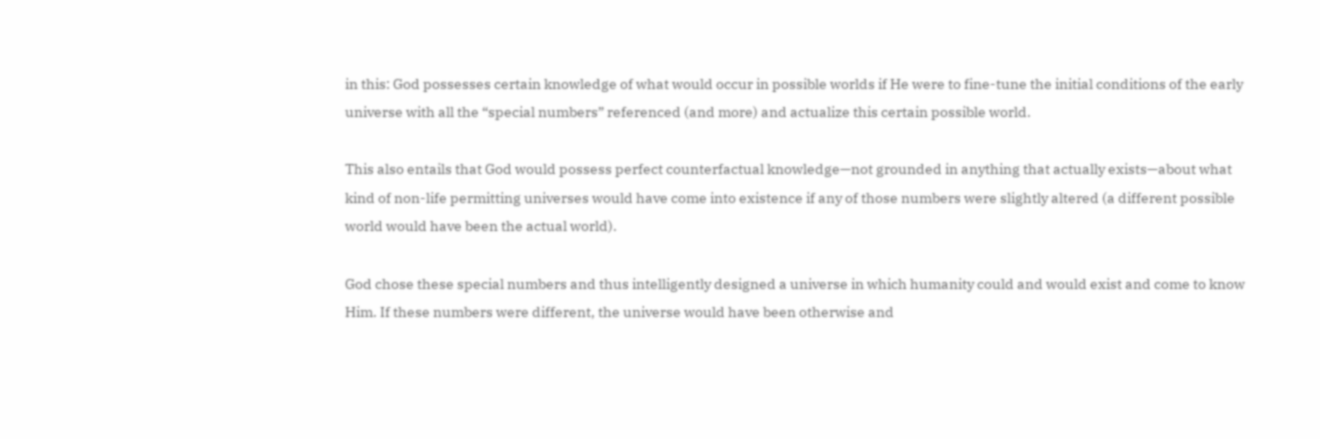in this: God possesses certain knowledge of what would occur in possible worlds if He were to fine-tune the initial conditions of the early universe with all the “special numbers” referenced (and more) and actualize this certain possible world.

This also entails that God would possess perfect counterfactual knowledge—not grounded in anything that actually exists—about what kind of non-life permitting universes would have come into existence if any of those numbers were slightly altered (a different possible world would have been the actual world).

God chose these special numbers and thus intelligently designed a universe in which humanity could and would exist and come to know Him. If these numbers were different, the universe would have been otherwise and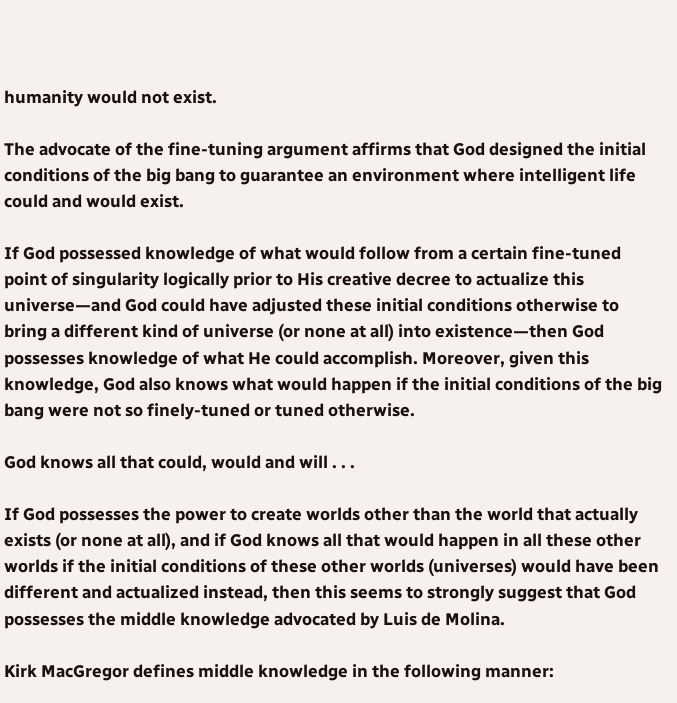humanity would not exist.

The advocate of the fine-tuning argument affirms that God designed the initial conditions of the big bang to guarantee an environment where intelligent life could and would exist.

If God possessed knowledge of what would follow from a certain fine-tuned point of singularity logically prior to His creative decree to actualize this universe—and God could have adjusted these initial conditions otherwise to bring a different kind of universe (or none at all) into existence—then God possesses knowledge of what He could accomplish. Moreover, given this knowledge, God also knows what would happen if the initial conditions of the big bang were not so finely-tuned or tuned otherwise.

God knows all that could, would and will . . .

If God possesses the power to create worlds other than the world that actually exists (or none at all), and if God knows all that would happen in all these other worlds if the initial conditions of these other worlds (universes) would have been different and actualized instead, then this seems to strongly suggest that God possesses the middle knowledge advocated by Luis de Molina.

Kirk MacGregor defines middle knowledge in the following manner: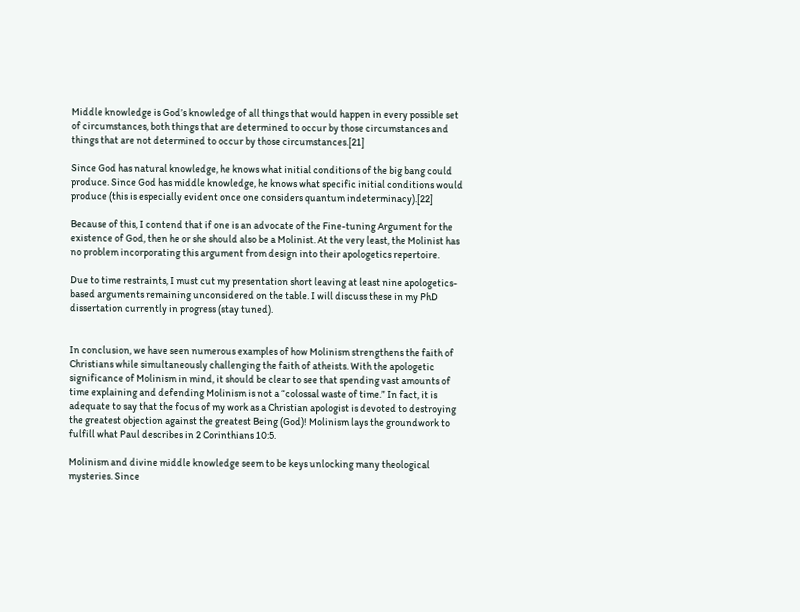Middle knowledge is God’s knowledge of all things that would happen in every possible set of circumstances, both things that are determined to occur by those circumstances and things that are not determined to occur by those circumstances.[21]

Since God has natural knowledge, he knows what initial conditions of the big bang could produce. Since God has middle knowledge, he knows what specific initial conditions would produce (this is especially evident once one considers quantum indeterminacy).[22]

Because of this, I contend that if one is an advocate of the Fine-tuning Argument for the existence of God, then he or she should also be a Molinist. At the very least, the Molinist has no problem incorporating this argument from design into their apologetics repertoire.

Due to time restraints, I must cut my presentation short leaving at least nine apologetics-based arguments remaining unconsidered on the table. I will discuss these in my PhD dissertation currently in progress (stay tuned).


In conclusion, we have seen numerous examples of how Molinism strengthens the faith of Christians while simultaneously challenging the faith of atheists. With the apologetic significance of Molinism in mind, it should be clear to see that spending vast amounts of time explaining and defending Molinism is not a “colossal waste of time.” In fact, it is adequate to say that the focus of my work as a Christian apologist is devoted to destroying the greatest objection against the greatest Being (God)! Molinism lays the groundwork to fulfill what Paul describes in 2 Corinthians 10:5.

Molinism and divine middle knowledge seem to be keys unlocking many theological mysteries. Since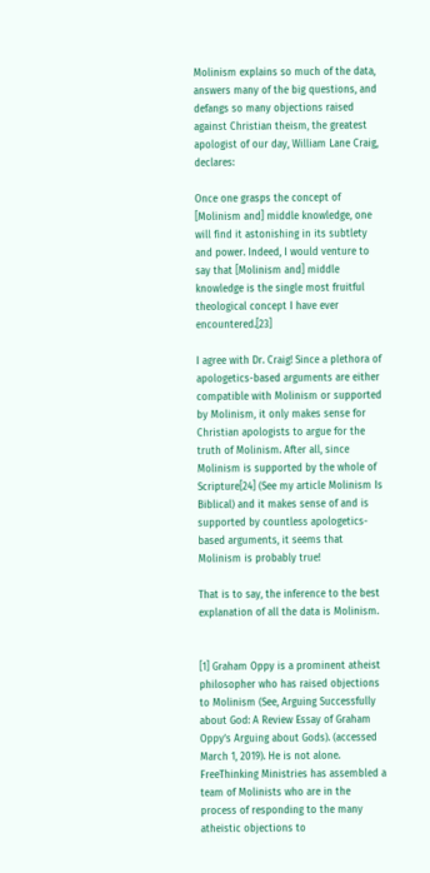Molinism explains so much of the data, answers many of the big questions, and defangs so many objections raised against Christian theism, the greatest apologist of our day, William Lane Craig, declares:

Once one grasps the concept of [Molinism and] middle knowledge, one will find it astonishing in its subtlety and power. Indeed, I would venture to say that [Molinism and] middle knowledge is the single most fruitful theological concept I have ever encountered.[23]

I agree with Dr. Craig! Since a plethora of apologetics-based arguments are either compatible with Molinism or supported by Molinism, it only makes sense for Christian apologists to argue for the truth of Molinism. After all, since Molinism is supported by the whole of Scripture[24] (See my article Molinism Is Biblical) and it makes sense of and is supported by countless apologetics-based arguments, it seems that Molinism is probably true!

That is to say, the inference to the best explanation of all the data is Molinism.


[1] Graham Oppy is a prominent atheist philosopher who has raised objections to Molinism (See, Arguing Successfully about God: A Review Essay of Graham Oppy’s Arguing about Gods). (accessed March 1, 2019). He is not alone. FreeThinking Ministries has assembled a team of Molinists who are in the process of responding to the many atheistic objections to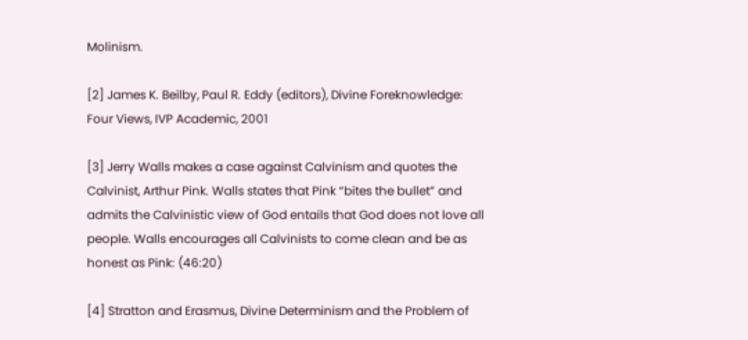Molinism.

[2] James K. Beilby, Paul R. Eddy (editors), Divine Foreknowledge: Four Views, IVP Academic, 2001

[3] Jerry Walls makes a case against Calvinism and quotes the Calvinist, Arthur Pink. Walls states that Pink “bites the bullet” and admits the Calvinistic view of God entails that God does not love all people. Walls encourages all Calvinists to come clean and be as honest as Pink: (46:20)

[4] Stratton and Erasmus, Divine Determinism and the Problem of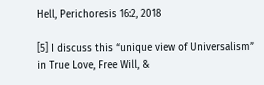Hell, Perichoresis 16:2, 2018

[5] I discuss this “unique view of Universalism” in True Love, Free Will, &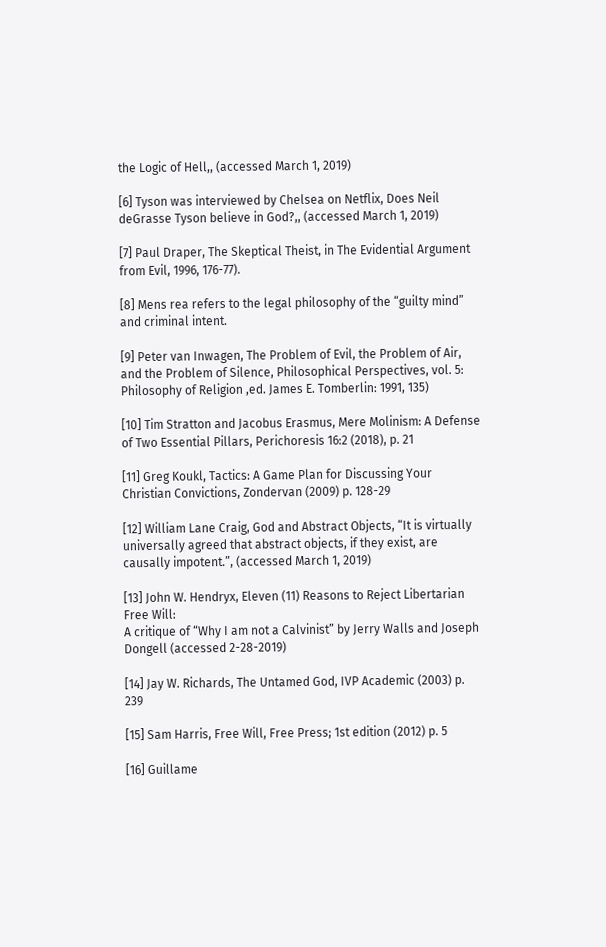the Logic of Hell,, (accessed March 1, 2019)

[6] Tyson was interviewed by Chelsea on Netflix, Does Neil deGrasse Tyson believe in God?,, (accessed March 1, 2019)

[7] Paul Draper, The Skeptical Theist, in The Evidential Argument from Evil, 1996, 176-77).

[8] Mens rea refers to the legal philosophy of the “guilty mind” and criminal intent.

[9] Peter van Inwagen, The Problem of Evil, the Problem of Air, and the Problem of Silence, Philosophical Perspectives, vol. 5: Philosophy of Religion ,ed. James E. Tomberlin: 1991, 135)

[10] Tim Stratton and Jacobus Erasmus, Mere Molinism: A Defense of Two Essential Pillars, Perichoresis 16:2 (2018), p. 21

[11] Greg Koukl, Tactics: A Game Plan for Discussing Your Christian Convictions, Zondervan (2009) p. 128-29

[12] William Lane Craig, God and Abstract Objects, “It is virtually universally agreed that abstract objects, if they exist, are causally impotent.”, (accessed March 1, 2019)

[13] John W. Hendryx, Eleven (11) Reasons to Reject Libertarian Free Will:
A critique of “Why I am not a Calvinist” by Jerry Walls and Joseph Dongell (accessed 2-28-2019)

[14] Jay W. Richards, The Untamed God, IVP Academic (2003) p. 239

[15] Sam Harris, Free Will, Free Press; 1st edition (2012) p. 5

[16] Guillame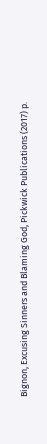Bignon, Excusing Sinners and Blaming God, Pickwick Publications (2017) p.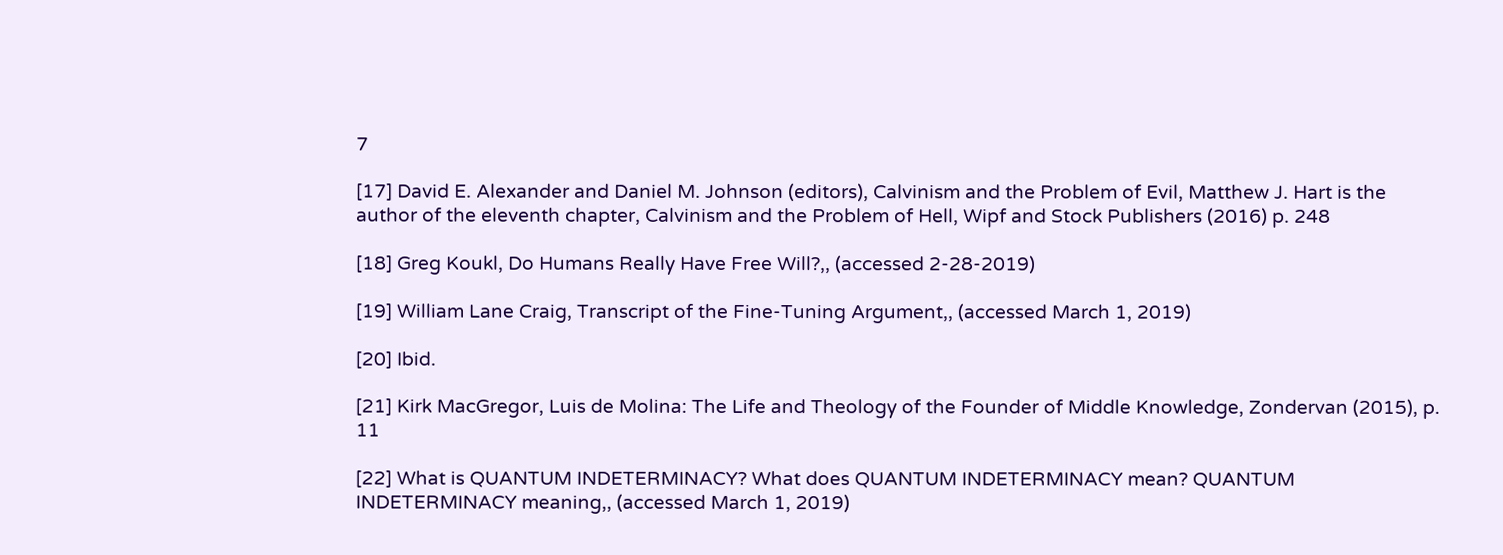7

[17] David E. Alexander and Daniel M. Johnson (editors), Calvinism and the Problem of Evil, Matthew J. Hart is the author of the eleventh chapter, Calvinism and the Problem of Hell, Wipf and Stock Publishers (2016) p. 248

[18] Greg Koukl, Do Humans Really Have Free Will?,, (accessed 2-28-2019)

[19] William Lane Craig, Transcript of the Fine-Tuning Argument,, (accessed March 1, 2019)

[20] Ibid.

[21] Kirk MacGregor, Luis de Molina: The Life and Theology of the Founder of Middle Knowledge, Zondervan (2015), p. 11

[22] What is QUANTUM INDETERMINACY? What does QUANTUM INDETERMINACY mean? QUANTUM INDETERMINACY meaning,, (accessed March 1, 2019)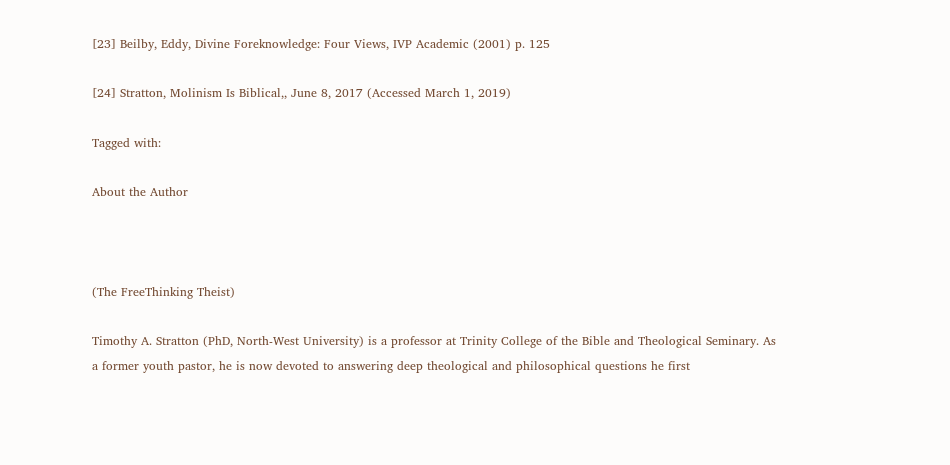[23] Beilby, Eddy, Divine Foreknowledge: Four Views, IVP Academic (2001) p. 125

[24] Stratton, Molinism Is Biblical,, June 8, 2017 (Accessed March 1, 2019)

Tagged with:

About the Author



(The FreeThinking Theist)

Timothy A. Stratton (PhD, North-West University) is a professor at Trinity College of the Bible and Theological Seminary. As a former youth pastor, he is now devoted to answering deep theological and philosophical questions he first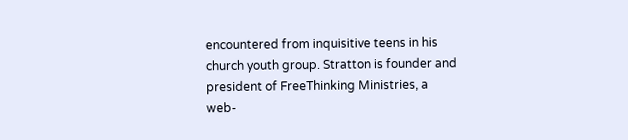encountered from inquisitive teens in his church youth group. Stratton is founder and president of FreeThinking Ministries, a web-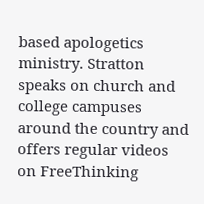based apologetics ministry. Stratton speaks on church and college campuses around the country and offers regular videos on FreeThinking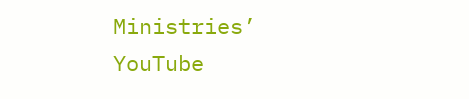Ministries’ YouTube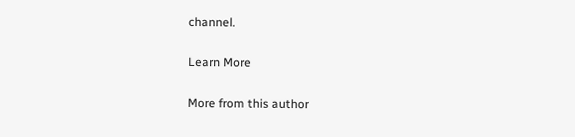channel.

Learn More

More from this author